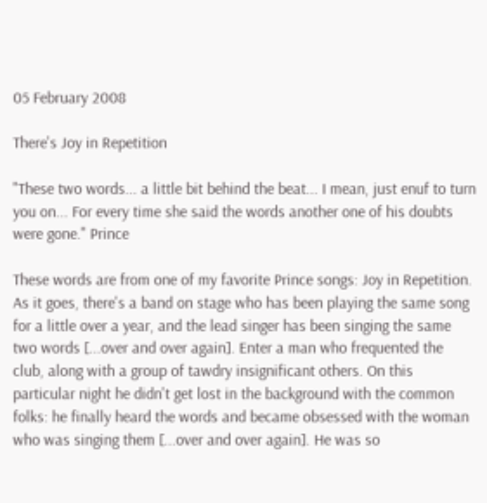05 February 2008

There's Joy in Repetition

"These two words... a little bit behind the beat... I mean, just enuf to turn you on... For every time she said the words another one of his doubts were gone." Prince

These words are from one of my favorite Prince songs: Joy in Repetition. As it goes, there's a band on stage who has been playing the same song for a little over a year, and the lead singer has been singing the same two words [...over and over again]. Enter a man who frequented the club, along with a group of tawdry insignificant others. On this particular night he didn't get lost in the background with the common folks: he finally heard the words and became obsessed with the woman who was singing them [...over and over again]. He was so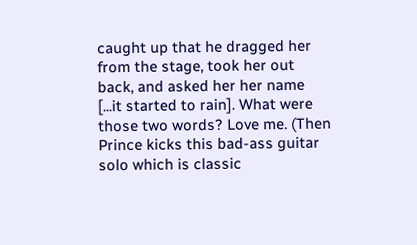caught up that he dragged her from the stage, took her out back, and asked her her name [...it started to rain]. What were those two words? Love me. (Then Prince kicks this bad-ass guitar solo which is classic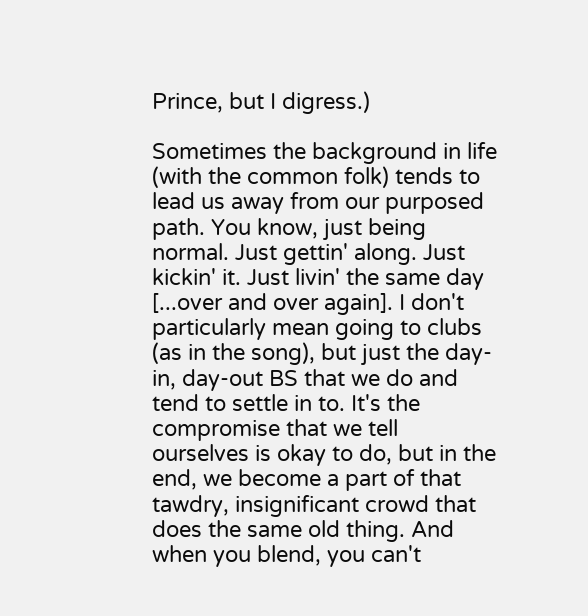Prince, but I digress.)

Sometimes the background in life (with the common folk) tends to lead us away from our purposed path. You know, just being normal. Just gettin' along. Just kickin' it. Just livin' the same day [...over and over again]. I don't particularly mean going to clubs (as in the song), but just the day-in, day-out BS that we do and tend to settle in to. It's the compromise that we tell ourselves is okay to do, but in the end, we become a part of that tawdry, insignificant crowd that does the same old thing. And when you blend, you can't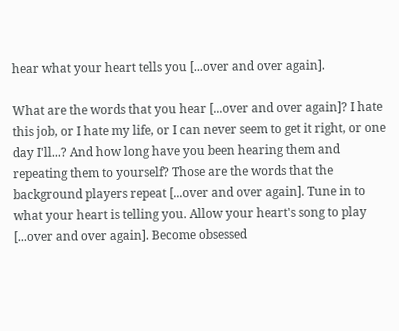hear what your heart tells you [...over and over again].

What are the words that you hear [...over and over again]? I hate this job, or I hate my life, or I can never seem to get it right, or one day I'll...? And how long have you been hearing them and repeating them to yourself? Those are the words that the background players repeat [...over and over again]. Tune in to what your heart is telling you. Allow your heart's song to play [...over and over again]. Become obsessed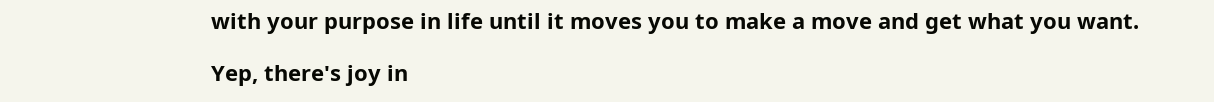with your purpose in life until it moves you to make a move and get what you want.

Yep, there's joy in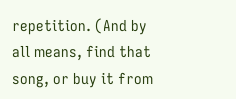repetition. (And by all means, find that song, or buy it from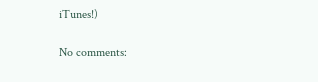iTunes!)

No comments: